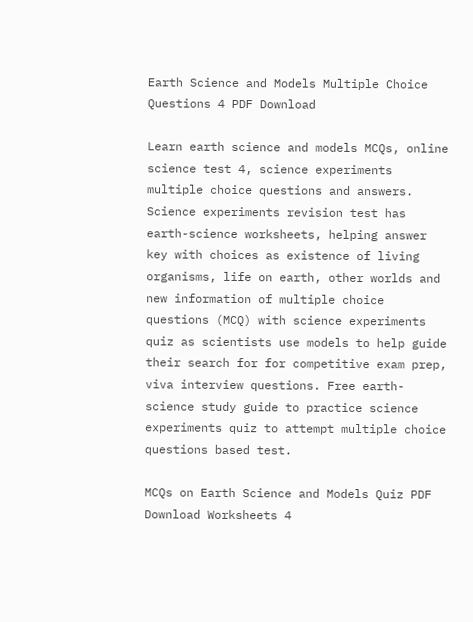Earth Science and Models Multiple Choice Questions 4 PDF Download

Learn earth science and models MCQs, online science test 4, science experiments multiple choice questions and answers. Science experiments revision test has earth-science worksheets, helping answer key with choices as existence of living organisms, life on earth, other worlds and new information of multiple choice questions (MCQ) with science experiments quiz as scientists use models to help guide their search for for competitive exam prep, viva interview questions. Free earth-science study guide to practice science experiments quiz to attempt multiple choice questions based test.

MCQs on Earth Science and Models Quiz PDF Download Worksheets 4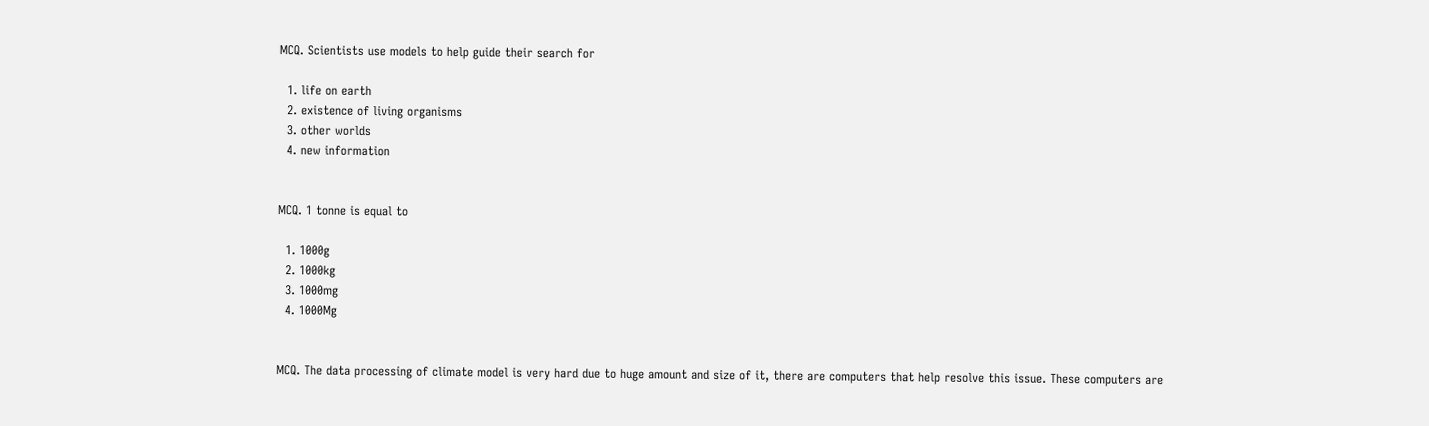MCQ. Scientists use models to help guide their search for

  1. life on earth
  2. existence of living organisms
  3. other worlds
  4. new information


MCQ. 1 tonne is equal to

  1. 1000g
  2. 1000kg
  3. 1000mg
  4. 1000Mg


MCQ. The data processing of climate model is very hard due to huge amount and size of it, there are computers that help resolve this issue. These computers are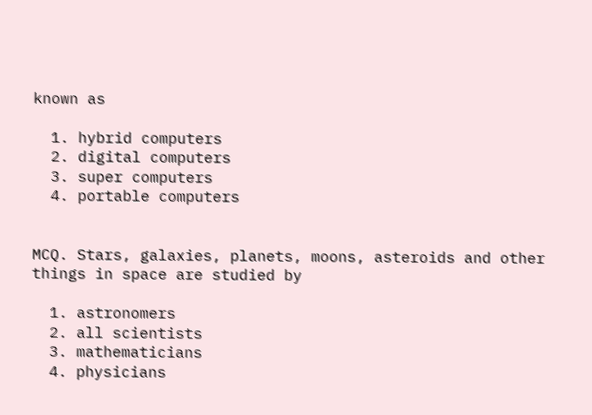known as

  1. hybrid computers
  2. digital computers
  3. super computers
  4. portable computers


MCQ. Stars, galaxies, planets, moons, asteroids and other things in space are studied by

  1. astronomers
  2. all scientists
  3. mathematicians
  4. physicians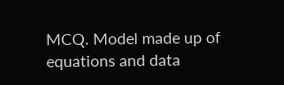MCQ. Model made up of equations and data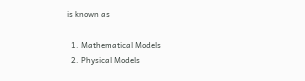is known as

  1. Mathematical Models
  2. Physical Models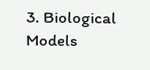3. Biological Models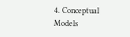4. Conceptual Models